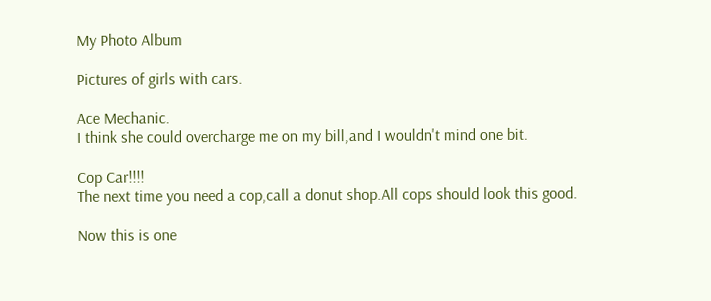My Photo Album

Pictures of girls with cars.

Ace Mechanic.
I think she could overcharge me on my bill,and I wouldn't mind one bit.

Cop Car!!!!
The next time you need a cop,call a donut shop.All cops should look this good.

Now this is one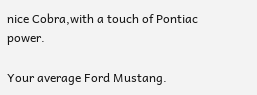nice Cobra,with a touch of Pontiac power.

Your average Ford Mustang.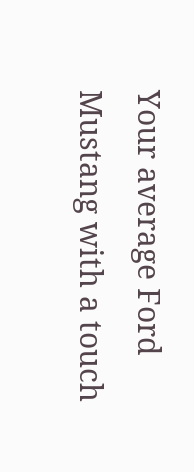Your average Ford Mustang with a touch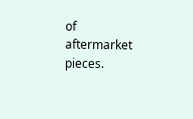of aftermarket pieces.